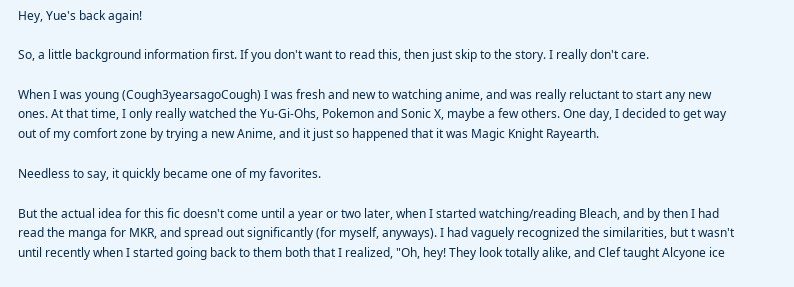Hey, Yue's back again!

So, a little background information first. If you don't want to read this, then just skip to the story. I really don't care.

When I was young (Cough3yearsagoCough) I was fresh and new to watching anime, and was really reluctant to start any new ones. At that time, I only really watched the Yu-Gi-Ohs, Pokemon and Sonic X, maybe a few others. One day, I decided to get way out of my comfort zone by trying a new Anime, and it just so happened that it was Magic Knight Rayearth.

Needless to say, it quickly became one of my favorites.

But the actual idea for this fic doesn't come until a year or two later, when I started watching/reading Bleach, and by then I had read the manga for MKR, and spread out significantly (for myself, anyways). I had vaguely recognized the similarities, but t wasn't until recently when I started going back to them both that I realized, "Oh, hey! They look totally alike, and Clef taught Alcyone ice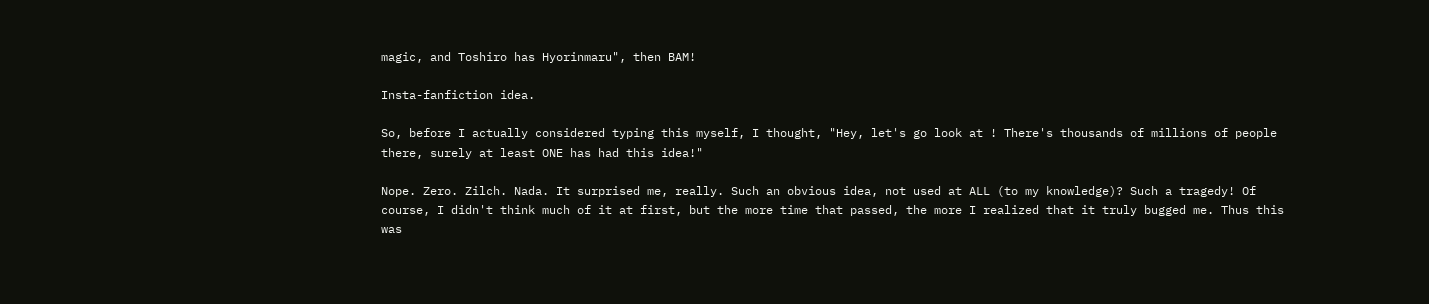magic, and Toshiro has Hyorinmaru", then BAM!

Insta-fanfiction idea.

So, before I actually considered typing this myself, I thought, "Hey, let's go look at ! There's thousands of millions of people there, surely at least ONE has had this idea!"

Nope. Zero. Zilch. Nada. It surprised me, really. Such an obvious idea, not used at ALL (to my knowledge)? Such a tragedy! Of course, I didn't think much of it at first, but the more time that passed, the more I realized that it truly bugged me. Thus this was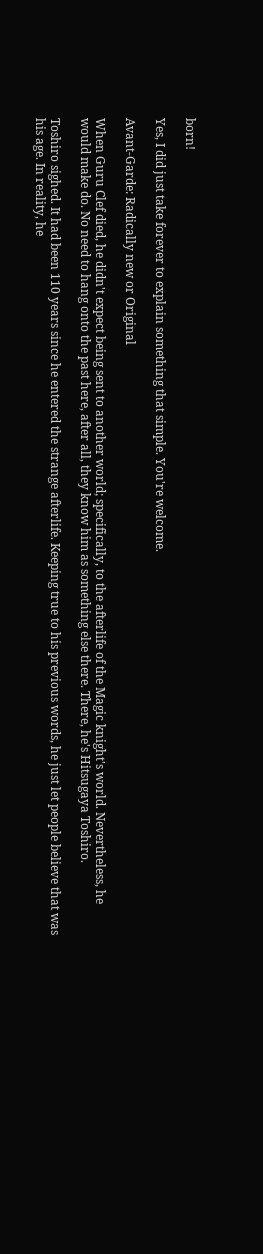born!

Yes, I did just take forever to explain something that simple. You're welcome.

Avant-Garde: Radically new or Original

When Guru Clef died, he didn't expect being sent to another world; specifically, to the afterlife of the Magic knight's world. Nevertheless, he would make do. No need to hang onto the past here, after all, they know him as something else there. There, he's Hitsugaya Toshiro.

Toshiro sighed. It had been 110 years since he entered the strange afterlife. Keeping true to his previous words, he just let people believe that was his age. In reality, he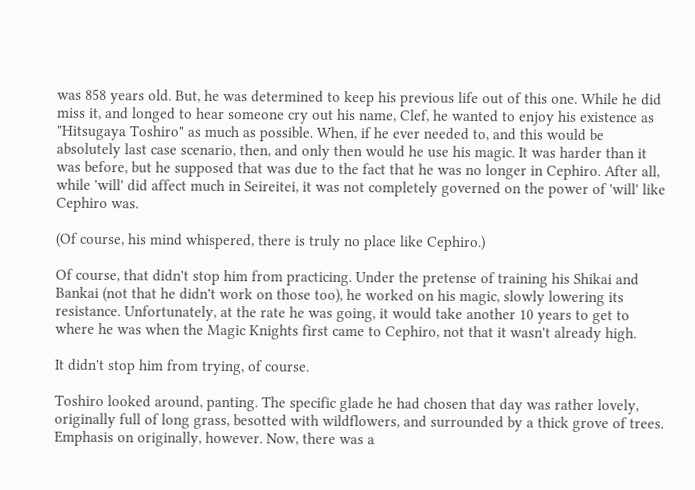was 858 years old. But, he was determined to keep his previous life out of this one. While he did miss it, and longed to hear someone cry out his name, Clef, he wanted to enjoy his existence as "Hitsugaya Toshiro" as much as possible. When, if he ever needed to, and this would be absolutely last case scenario, then, and only then would he use his magic. It was harder than it was before, but he supposed that was due to the fact that he was no longer in Cephiro. After all, while 'will' did affect much in Seireitei, it was not completely governed on the power of 'will' like Cephiro was.

(Of course, his mind whispered, there is truly no place like Cephiro.)

Of course, that didn't stop him from practicing. Under the pretense of training his Shikai and Bankai (not that he didn't work on those too), he worked on his magic, slowly lowering its resistance. Unfortunately, at the rate he was going, it would take another 10 years to get to where he was when the Magic Knights first came to Cephiro, not that it wasn't already high.

It didn't stop him from trying, of course.

Toshiro looked around, panting. The specific glade he had chosen that day was rather lovely, originally full of long grass, besotted with wildflowers, and surrounded by a thick grove of trees. Emphasis on originally, however. Now, there was a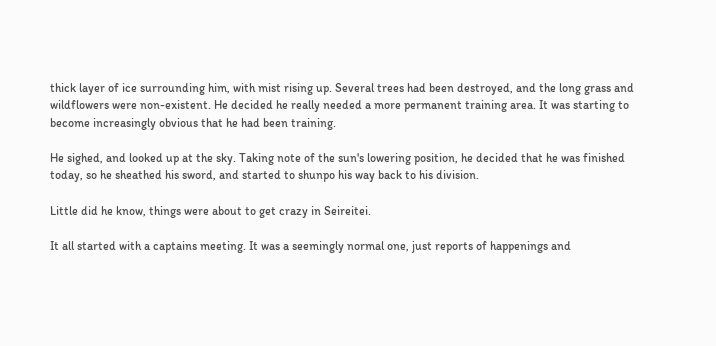thick layer of ice surrounding him, with mist rising up. Several trees had been destroyed, and the long grass and wildflowers were non-existent. He decided he really needed a more permanent training area. It was starting to become increasingly obvious that he had been training.

He sighed, and looked up at the sky. Taking note of the sun's lowering position, he decided that he was finished today, so he sheathed his sword, and started to shunpo his way back to his division.

Little did he know, things were about to get crazy in Seireitei.

It all started with a captains meeting. It was a seemingly normal one, just reports of happenings and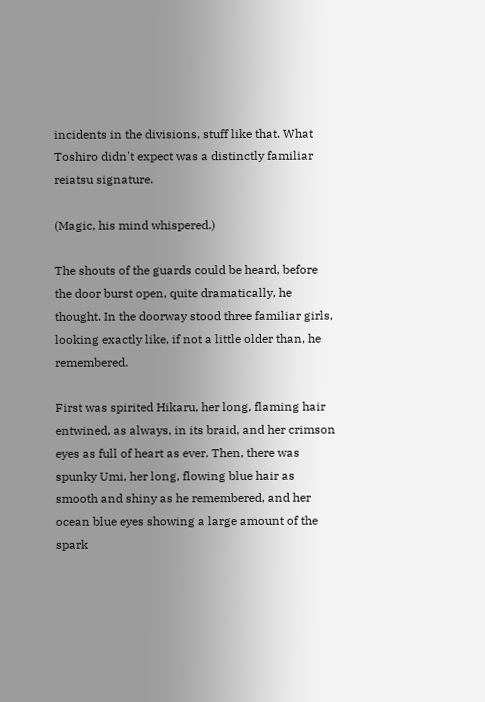incidents in the divisions, stuff like that. What Toshiro didn't expect was a distinctly familiar reiatsu signature.

(Magic, his mind whispered.)

The shouts of the guards could be heard, before the door burst open, quite dramatically, he thought. In the doorway stood three familiar girls, looking exactly like, if not a little older than, he remembered.

First was spirited Hikaru, her long, flaming hair entwined, as always, in its braid, and her crimson eyes as full of heart as ever. Then, there was spunky Umi, her long, flowing blue hair as smooth and shiny as he remembered, and her ocean blue eyes showing a large amount of the spark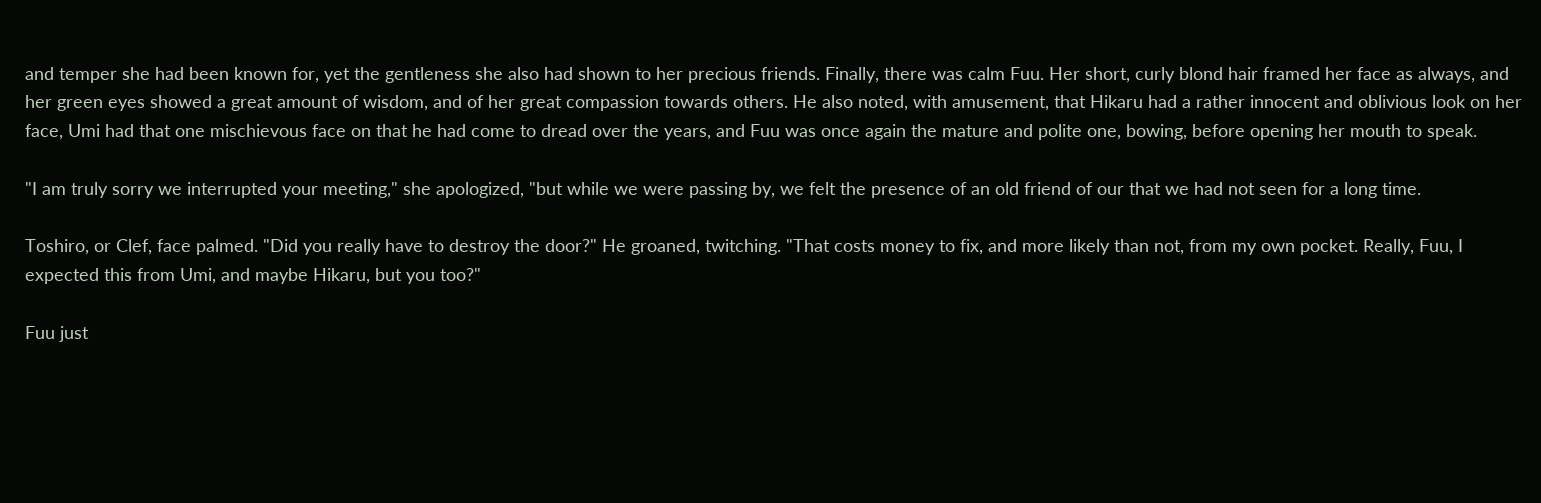and temper she had been known for, yet the gentleness she also had shown to her precious friends. Finally, there was calm Fuu. Her short, curly blond hair framed her face as always, and her green eyes showed a great amount of wisdom, and of her great compassion towards others. He also noted, with amusement, that Hikaru had a rather innocent and oblivious look on her face, Umi had that one mischievous face on that he had come to dread over the years, and Fuu was once again the mature and polite one, bowing, before opening her mouth to speak.

"I am truly sorry we interrupted your meeting," she apologized, "but while we were passing by, we felt the presence of an old friend of our that we had not seen for a long time.

Toshiro, or Clef, face palmed. "Did you really have to destroy the door?" He groaned, twitching. "That costs money to fix, and more likely than not, from my own pocket. Really, Fuu, I expected this from Umi, and maybe Hikaru, but you too?"

Fuu just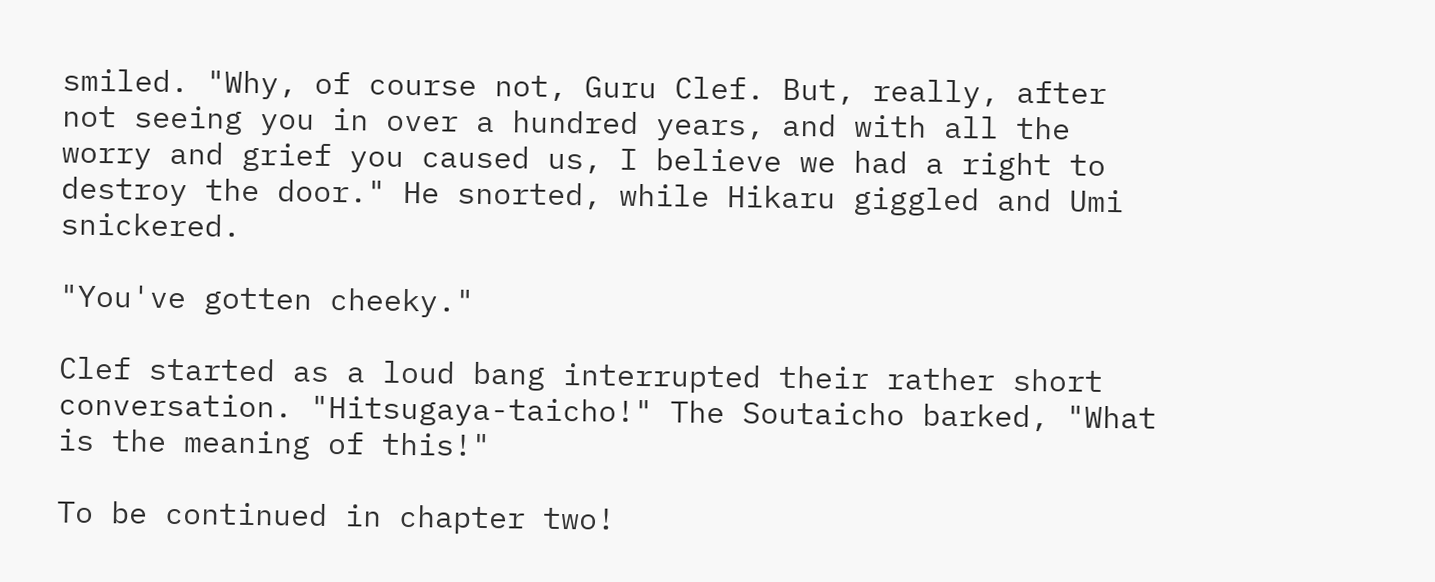smiled. "Why, of course not, Guru Clef. But, really, after not seeing you in over a hundred years, and with all the worry and grief you caused us, I believe we had a right to destroy the door." He snorted, while Hikaru giggled and Umi snickered.

"You've gotten cheeky."

Clef started as a loud bang interrupted their rather short conversation. "Hitsugaya-taicho!" The Soutaicho barked, "What is the meaning of this!"

To be continued in chapter two!